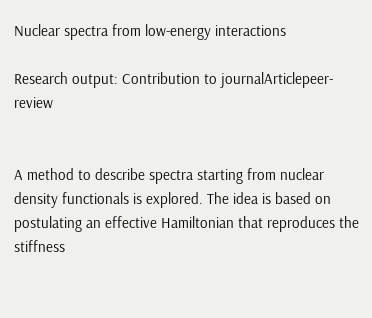Nuclear spectra from low-energy interactions

Research output: Contribution to journalArticlepeer-review


A method to describe spectra starting from nuclear density functionals is explored. The idea is based on postulating an effective Hamiltonian that reproduces the stiffness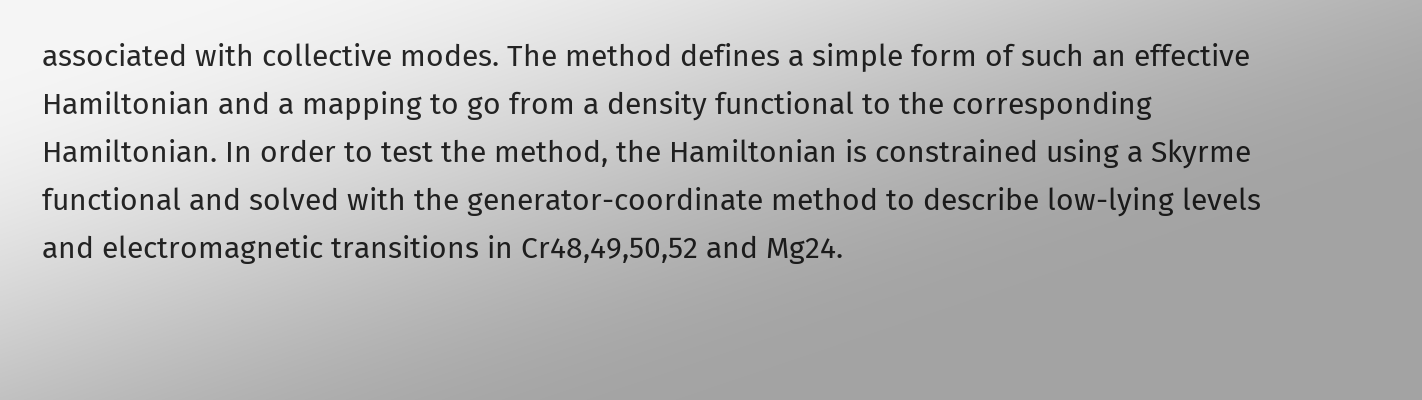associated with collective modes. The method defines a simple form of such an effective Hamiltonian and a mapping to go from a density functional to the corresponding Hamiltonian. In order to test the method, the Hamiltonian is constrained using a Skyrme functional and solved with the generator-coordinate method to describe low-lying levels and electromagnetic transitions in Cr48,49,50,52 and Mg24.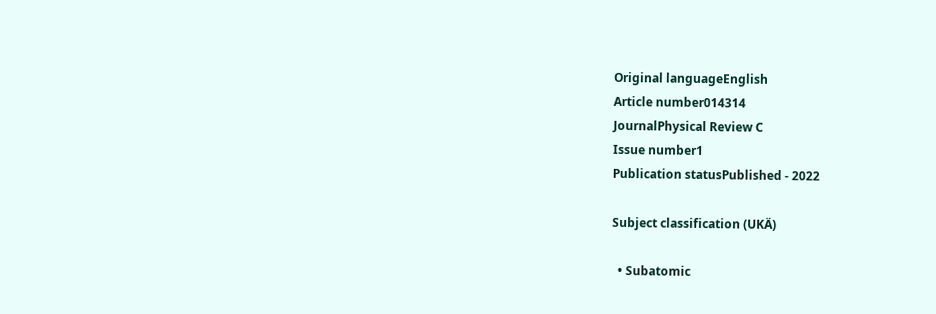Original languageEnglish
Article number014314
JournalPhysical Review C
Issue number1
Publication statusPublished - 2022

Subject classification (UKÄ)

  • Subatomic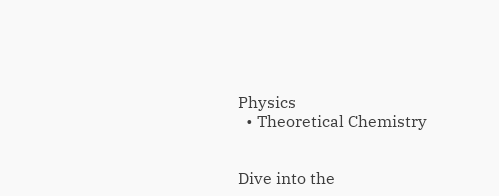Physics
  • Theoretical Chemistry


Dive into the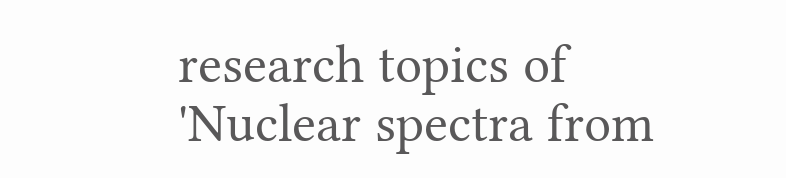research topics of 'Nuclear spectra from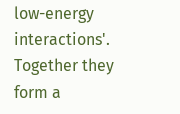low-energy interactions'. Together they form a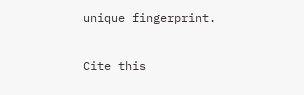unique fingerprint.

Cite this